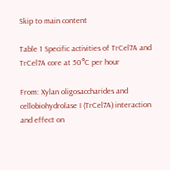Skip to main content

Table 1 Specific activities of TrCel7A and TrCel7A core at 50°C per hour

From: Xylan oligosaccharides and cellobiohydrolase I (TrCel7A) interaction and effect on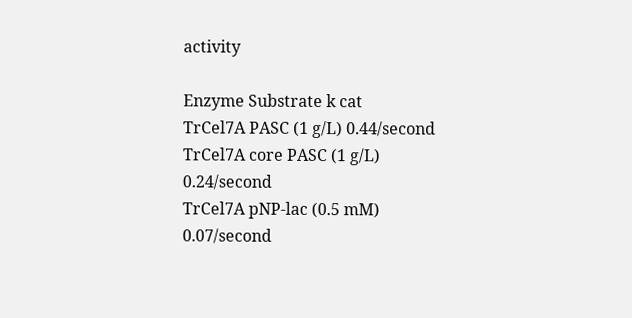activity

Enzyme Substrate k cat
TrCel7A PASC (1 g/L) 0.44/second
TrCel7A core PASC (1 g/L) 0.24/second
TrCel7A pNP-lac (0.5 mM) 0.07/second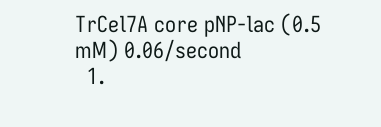TrCel7A core pNP-lac (0.5 mM) 0.06/second
  1.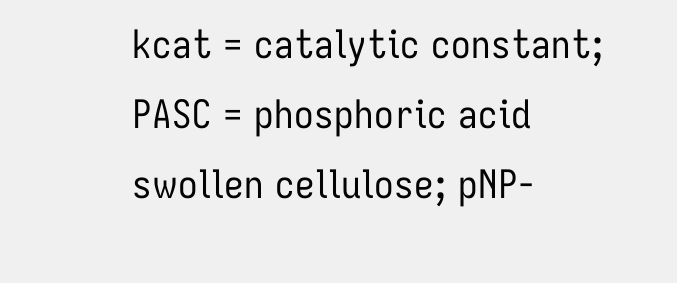kcat = catalytic constant; PASC = phosphoric acid swollen cellulose; pNP-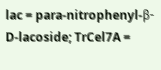lac = para-nitrophenyl-β-D-lacoside; TrCel7A =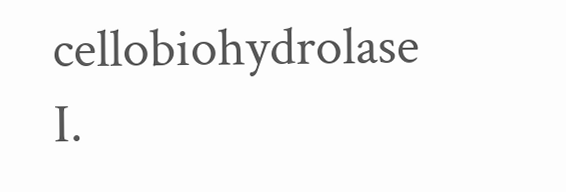cellobiohydrolase I.